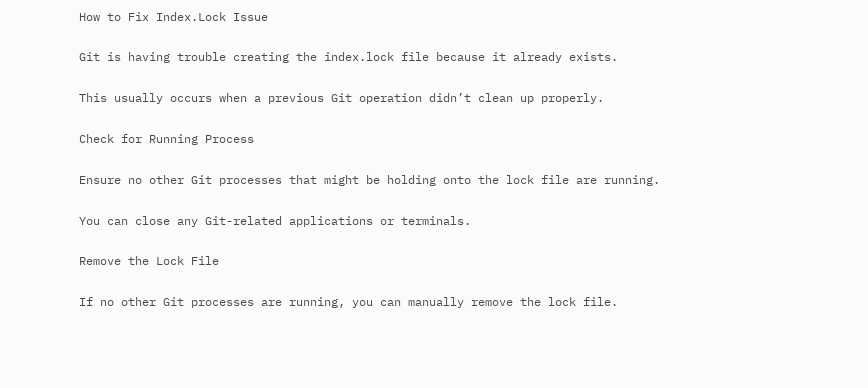How to Fix Index.Lock Issue

Git is having trouble creating the index.lock file because it already exists.

This usually occurs when a previous Git operation didn’t clean up properly.

Check for Running Process

Ensure no other Git processes that might be holding onto the lock file are running.

You can close any Git-related applications or terminals.

Remove the Lock File

If no other Git processes are running, you can manually remove the lock file.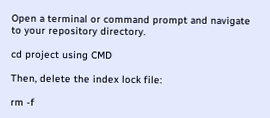Open a terminal or command prompt and navigate to your repository directory.

cd project using CMD

Then, delete the index lock file:

rm -f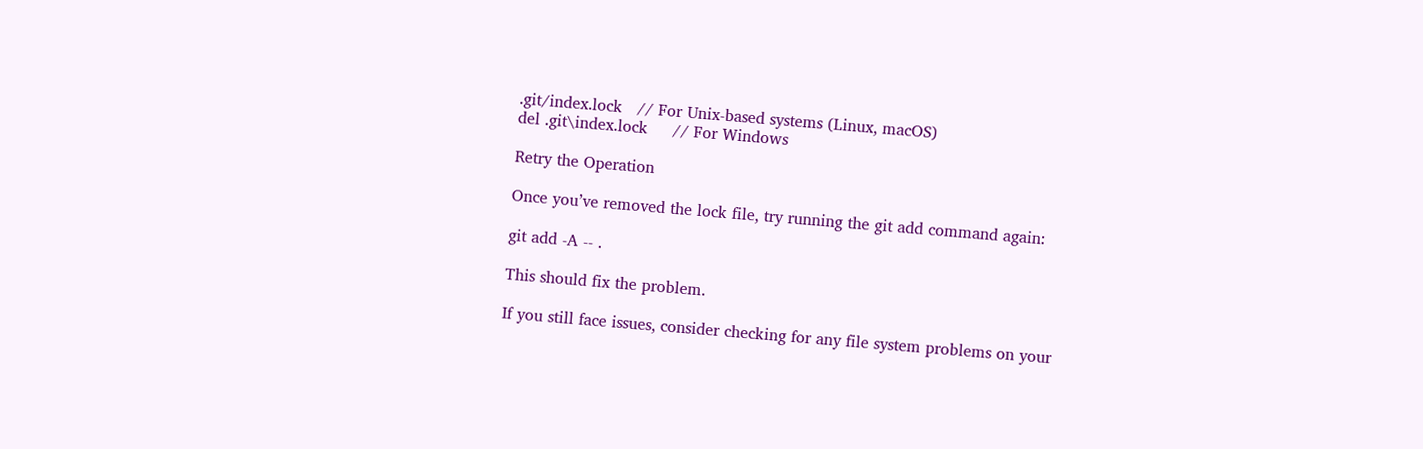.git/index.lock   // For Unix-based systems (Linux, macOS)
del .git\index.lock     // For Windows

Retry the Operation

Once you’ve removed the lock file, try running the git add command again:

git add -A -- .

This should fix the problem.

If you still face issues, consider checking for any file system problems on your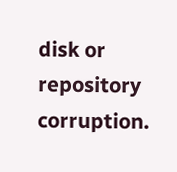disk or repository corruption.